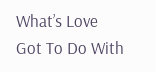What’s Love Got To Do With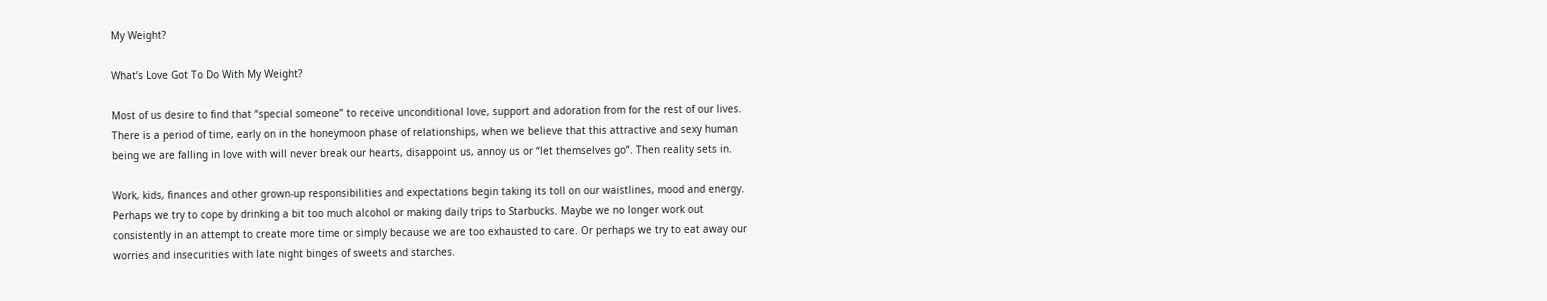My Weight?

What’s Love Got To Do With My Weight?

Most of us desire to find that “special someone” to receive unconditional love, support and adoration from for the rest of our lives. There is a period of time, early on in the honeymoon phase of relationships, when we believe that this attractive and sexy human being we are falling in love with will never break our hearts, disappoint us, annoy us or “let themselves go”. Then reality sets in.

Work, kids, finances and other grown-up responsibilities and expectations begin taking its toll on our waistlines, mood and energy. Perhaps we try to cope by drinking a bit too much alcohol or making daily trips to Starbucks. Maybe we no longer work out consistently in an attempt to create more time or simply because we are too exhausted to care. Or perhaps we try to eat away our worries and insecurities with late night binges of sweets and starches.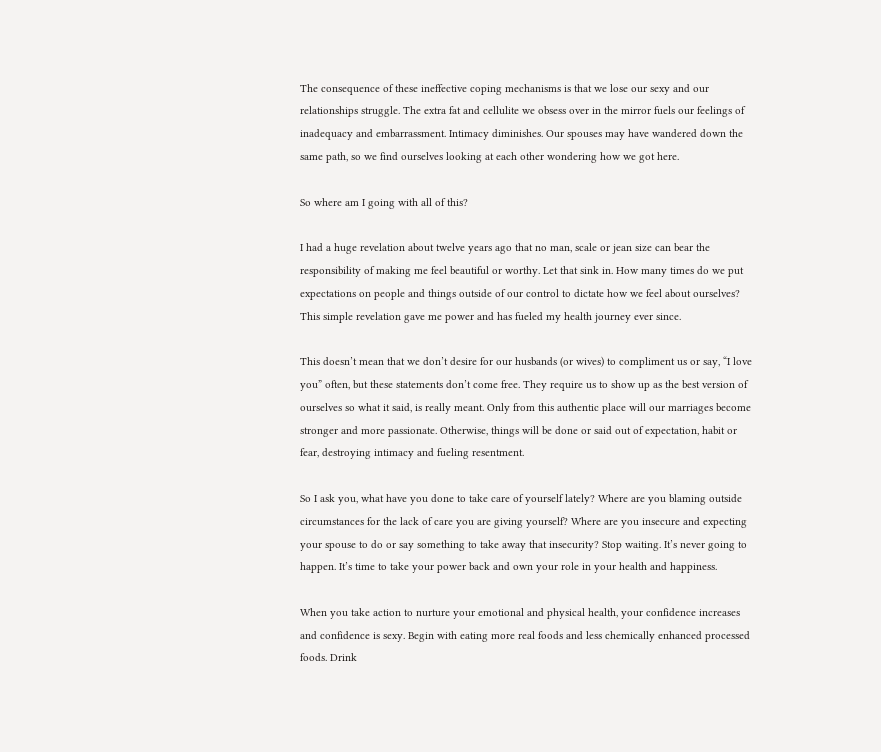The consequence of these ineffective coping mechanisms is that we lose our sexy and our relationships struggle. The extra fat and cellulite we obsess over in the mirror fuels our feelings of inadequacy and embarrassment. Intimacy diminishes. Our spouses may have wandered down the same path, so we find ourselves looking at each other wondering how we got here.

So where am I going with all of this?

I had a huge revelation about twelve years ago that no man, scale or jean size can bear the responsibility of making me feel beautiful or worthy. Let that sink in. How many times do we put expectations on people and things outside of our control to dictate how we feel about ourselves? This simple revelation gave me power and has fueled my health journey ever since.

This doesn’t mean that we don’t desire for our husbands (or wives) to compliment us or say, “I love you” often, but these statements don’t come free. They require us to show up as the best version of ourselves so what it said, is really meant. Only from this authentic place will our marriages become stronger and more passionate. Otherwise, things will be done or said out of expectation, habit or fear, destroying intimacy and fueling resentment.

So I ask you, what have you done to take care of yourself lately? Where are you blaming outside circumstances for the lack of care you are giving yourself? Where are you insecure and expecting your spouse to do or say something to take away that insecurity? Stop waiting. It’s never going to happen. It’s time to take your power back and own your role in your health and happiness.

When you take action to nurture your emotional and physical health, your confidence increases and confidence is sexy. Begin with eating more real foods and less chemically enhanced processed foods. Drink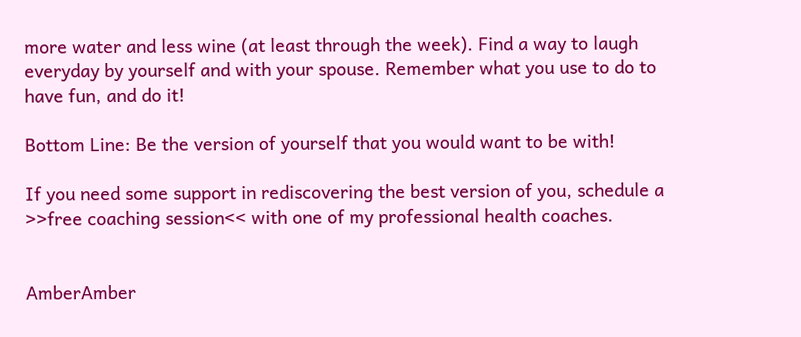more water and less wine (at least through the week). Find a way to laugh everyday by yourself and with your spouse. Remember what you use to do to have fun, and do it!

Bottom Line: Be the version of yourself that you would want to be with!

If you need some support in rediscovering the best version of you, schedule a >>free coaching session<< with one of my professional health coaches.


AmberAmber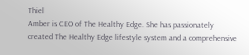Thiel
Amber is CEO of The Healthy Edge. She has passionately
created The Healthy Edge lifestyle system and a comprehensive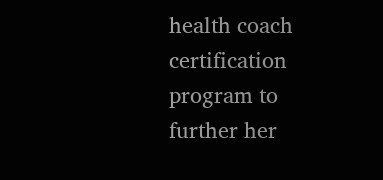health coach certification program to further her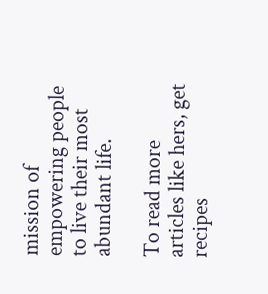mission of empowering people to live their most abundant life.

To read more articles like hers, get recipes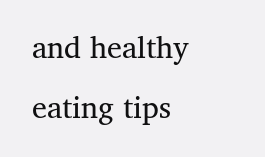and healthy eating tips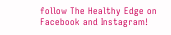follow The Healthy Edge on Facebook and Instagram!